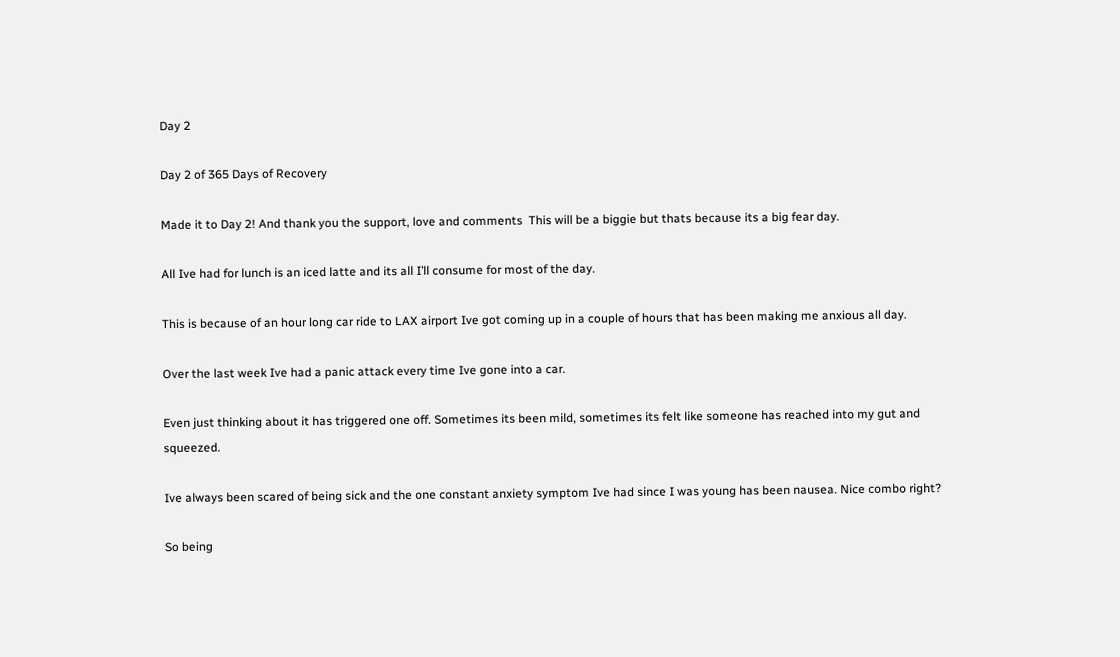Day 2

Day 2 of 365 Days of Recovery

Made it to Day 2! And thank you the support, love and comments  This will be a biggie but thats because its a big fear day.

All Ive had for lunch is an iced latte and its all I’ll consume for most of the day.

This is because of an hour long car ride to LAX airport Ive got coming up in a couple of hours that has been making me anxious all day.

Over the last week Ive had a panic attack every time Ive gone into a car.

Even just thinking about it has triggered one off. Sometimes its been mild, sometimes its felt like someone has reached into my gut and squeezed.

Ive always been scared of being sick and the one constant anxiety symptom Ive had since I was young has been nausea. Nice combo right?

So being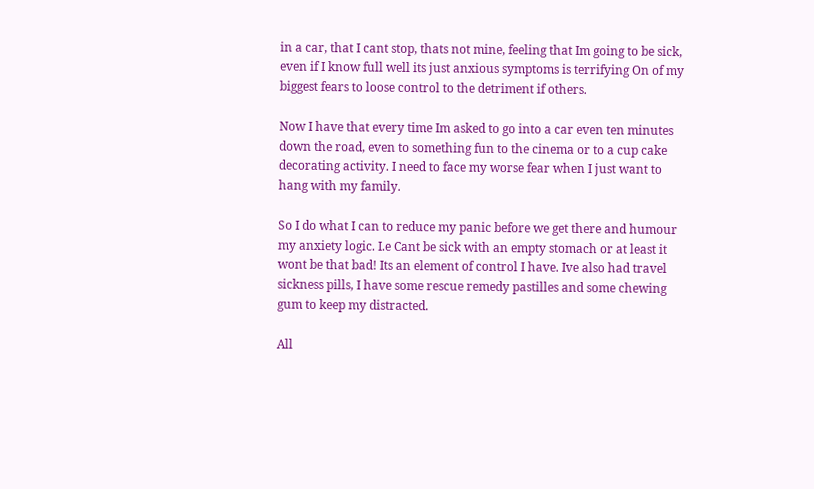in a car, that I cant stop, thats not mine, feeling that Im going to be sick, even if I know full well its just anxious symptoms is terrifying On of my biggest fears to loose control to the detriment if others.

Now I have that every time Im asked to go into a car even ten minutes down the road, even to something fun to the cinema or to a cup cake decorating activity. I need to face my worse fear when I just want to hang with my family.

So I do what I can to reduce my panic before we get there and humour my anxiety logic. I.e Cant be sick with an empty stomach or at least it wont be that bad! Its an element of control I have. Ive also had travel sickness pills, I have some rescue remedy pastilles and some chewing gum to keep my distracted.

All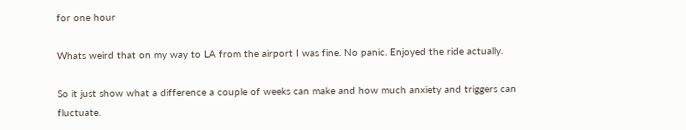for one hour

Whats weird that on my way to LA from the airport I was fine. No panic. Enjoyed the ride actually.

So it just show what a difference a couple of weeks can make and how much anxiety and triggers can fluctuate.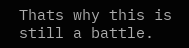Thats why this is still a battle.